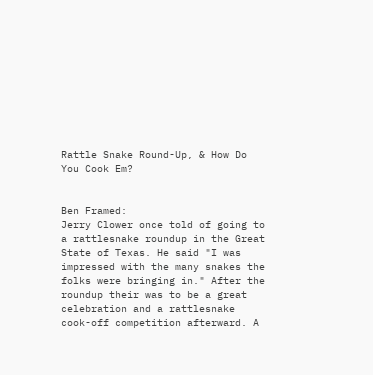Rattle Snake Round-Up, & How Do You Cook Em?


Ben Framed:
Jerry Clower once told of going to a rattlesnake roundup in the Great State of Texas. He said "I was impressed with the many snakes the folks were bringing in." After the roundup their was to be a great celebration and a rattlesnake cook-off competition afterward. A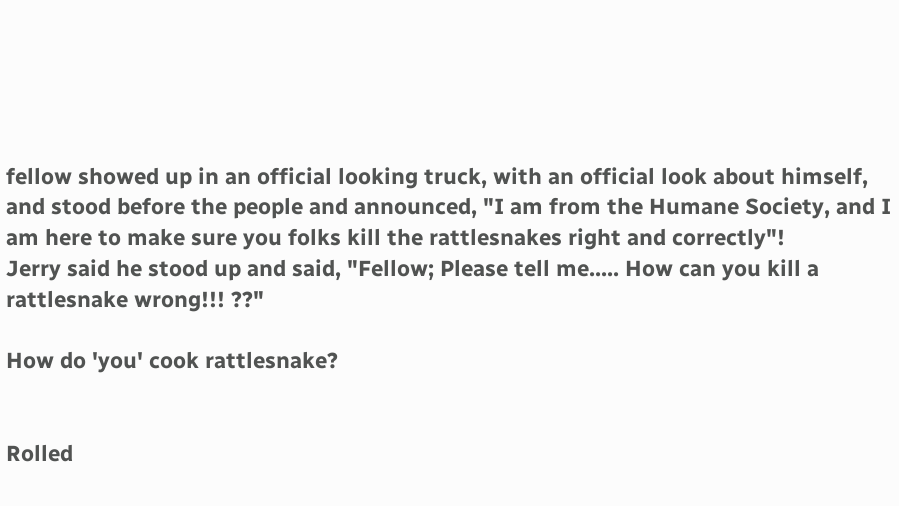fellow showed up in an official looking truck, with an official look about himself, and stood before the people and announced, "I am from the Humane Society, and I am here to make sure you folks kill the rattlesnakes right and correctly"!
Jerry said he stood up and said, "Fellow; Please tell me..... How can you kill a rattlesnake wrong!!! ??"

How do 'you' cook rattlesnake?


Rolled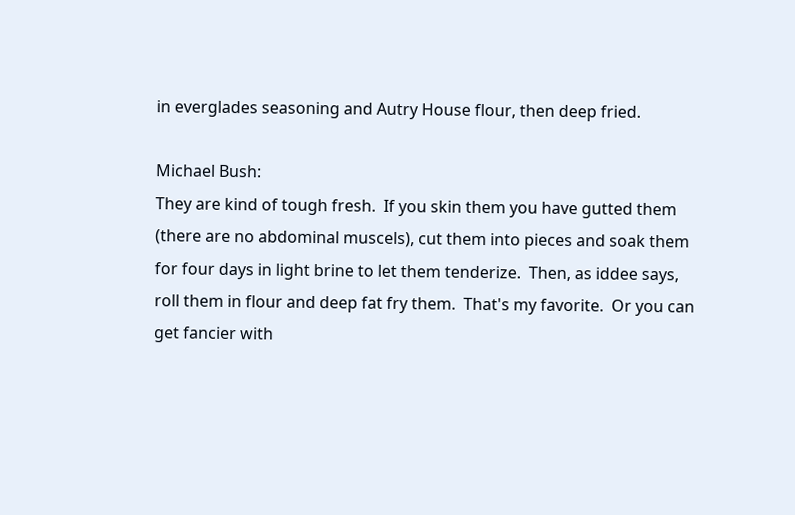in everglades seasoning and Autry House flour, then deep fried.

Michael Bush:
They are kind of tough fresh.  If you skin them you have gutted them (there are no abdominal muscels), cut them into pieces and soak them for four days in light brine to let them tenderize.  Then, as iddee says, roll them in flour and deep fat fry them.  That's my favorite.  Or you can get fancier with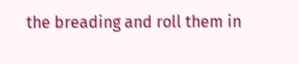the breading and roll them in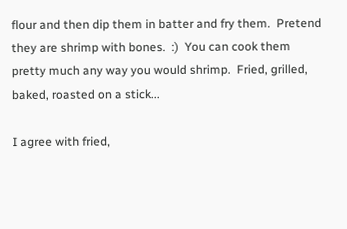flour and then dip them in batter and fry them.  Pretend they are shrimp with bones.  :)  You can cook them pretty much any way you would shrimp.  Fried, grilled, baked, roasted on a stick...

I agree with fried,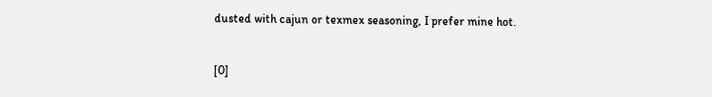dusted with cajun or texmex seasoning, I prefer mine hot.


[0]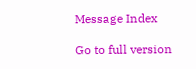Message Index

Go to full version